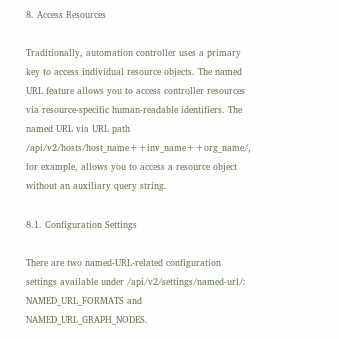8. Access Resources

Traditionally, automation controller uses a primary key to access individual resource objects. The named URL feature allows you to access controller resources via resource-specific human-readable identifiers. The named URL via URL path /api/v2/hosts/host_name++inv_name++org_name/, for example, allows you to access a resource object without an auxiliary query string.

8.1. Configuration Settings

There are two named-URL-related configuration settings available under /api/v2/settings/named-url/: NAMED_URL_FORMATS and NAMED_URL_GRAPH_NODES.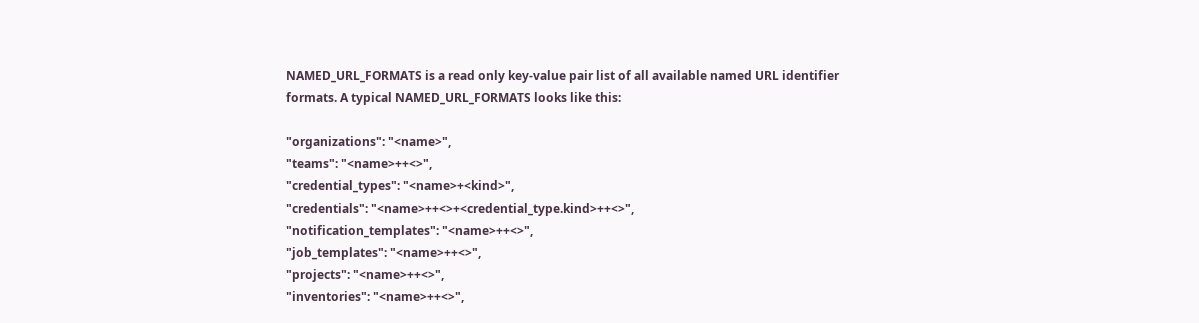NAMED_URL_FORMATS is a read only key-value pair list of all available named URL identifier formats. A typical NAMED_URL_FORMATS looks like this:

"organizations": "<name>",
"teams": "<name>++<>",
"credential_types": "<name>+<kind>",
"credentials": "<name>++<>+<credential_type.kind>++<>",
"notification_templates": "<name>++<>",
"job_templates": "<name>++<>",
"projects": "<name>++<>",
"inventories": "<name>++<>",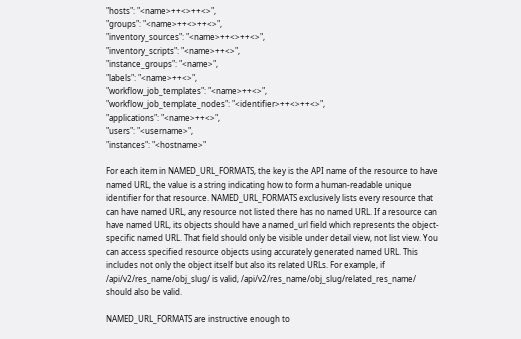"hosts": "<name>++<>++<>",
"groups": "<name>++<>++<>",
"inventory_sources": "<name>++<>++<>",
"inventory_scripts": "<name>++<>",
"instance_groups": "<name>",
"labels": "<name>++<>",
"workflow_job_templates": "<name>++<>",
"workflow_job_template_nodes": "<identifier>++<>++<>",
"applications": "<name>++<>",
"users": "<username>",
"instances": "<hostname>"

For each item in NAMED_URL_FORMATS, the key is the API name of the resource to have named URL, the value is a string indicating how to form a human-readable unique identifier for that resource. NAMED_URL_FORMATS exclusively lists every resource that can have named URL, any resource not listed there has no named URL. If a resource can have named URL, its objects should have a named_url field which represents the object-specific named URL. That field should only be visible under detail view, not list view. You can access specified resource objects using accurately generated named URL. This includes not only the object itself but also its related URLs. For example, if /api/v2/res_name/obj_slug/ is valid, /api/v2/res_name/obj_slug/related_res_name/ should also be valid.

NAMED_URL_FORMATS are instructive enough to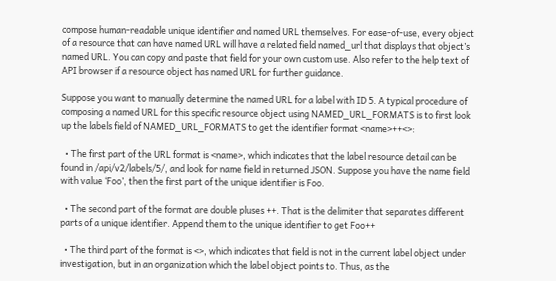compose human-readable unique identifier and named URL themselves. For ease-of-use, every object of a resource that can have named URL will have a related field named_url that displays that object’s named URL. You can copy and paste that field for your own custom use. Also refer to the help text of API browser if a resource object has named URL for further guidance.

Suppose you want to manually determine the named URL for a label with ID 5. A typical procedure of composing a named URL for this specific resource object using NAMED_URL_FORMATS is to first look up the labels field of NAMED_URL_FORMATS to get the identifier format <name>++<>:

  • The first part of the URL format is <name>, which indicates that the label resource detail can be found in /api/v2/labels/5/, and look for name field in returned JSON. Suppose you have the name field with value ‘Foo’, then the first part of the unique identifier is Foo.

  • The second part of the format are double pluses ++. That is the delimiter that separates different parts of a unique identifier. Append them to the unique identifier to get Foo++

  • The third part of the format is <>, which indicates that field is not in the current label object under investigation, but in an organization which the label object points to. Thus, as the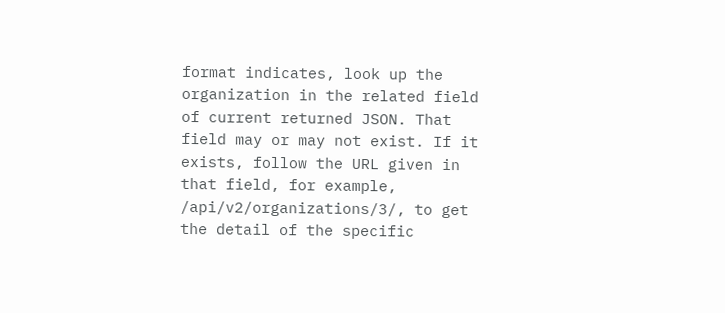format indicates, look up the organization in the related field of current returned JSON. That field may or may not exist. If it exists, follow the URL given in that field, for example, /api/v2/organizations/3/, to get the detail of the specific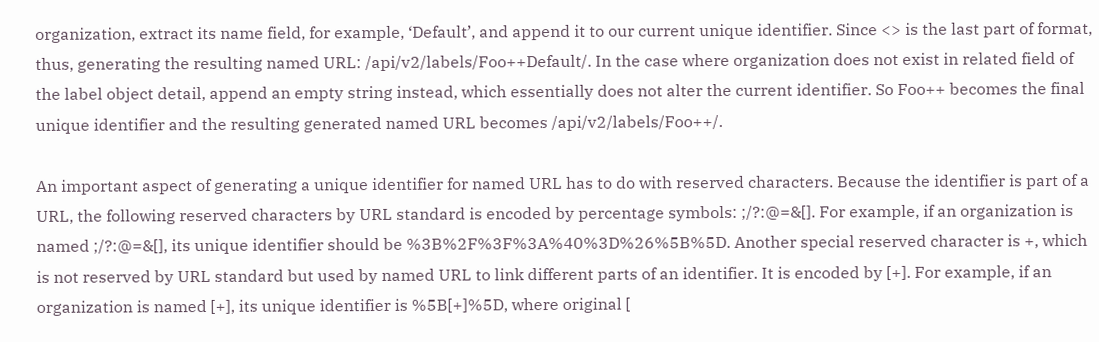organization, extract its name field, for example, ‘Default’, and append it to our current unique identifier. Since <> is the last part of format, thus, generating the resulting named URL: /api/v2/labels/Foo++Default/. In the case where organization does not exist in related field of the label object detail, append an empty string instead, which essentially does not alter the current identifier. So Foo++ becomes the final unique identifier and the resulting generated named URL becomes /api/v2/labels/Foo++/.

An important aspect of generating a unique identifier for named URL has to do with reserved characters. Because the identifier is part of a URL, the following reserved characters by URL standard is encoded by percentage symbols: ;/?:@=&[]. For example, if an organization is named ;/?:@=&[], its unique identifier should be %3B%2F%3F%3A%40%3D%26%5B%5D. Another special reserved character is +, which is not reserved by URL standard but used by named URL to link different parts of an identifier. It is encoded by [+]. For example, if an organization is named [+], its unique identifier is %5B[+]%5D, where original [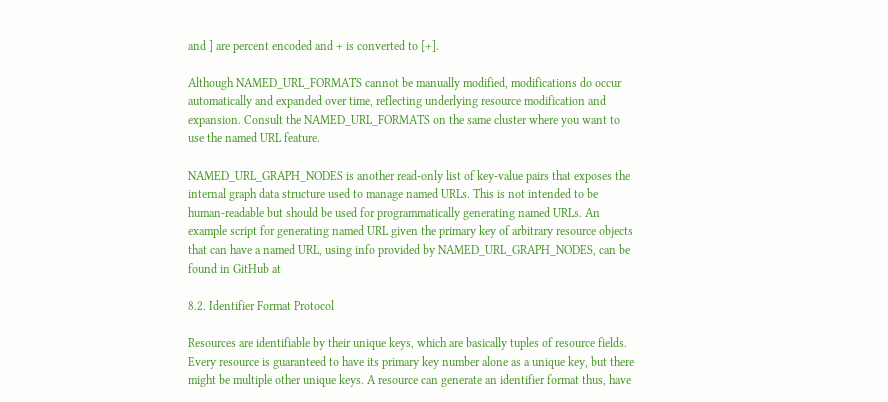and ] are percent encoded and + is converted to [+].

Although NAMED_URL_FORMATS cannot be manually modified, modifications do occur automatically and expanded over time, reflecting underlying resource modification and expansion. Consult the NAMED_URL_FORMATS on the same cluster where you want to use the named URL feature.

NAMED_URL_GRAPH_NODES is another read-only list of key-value pairs that exposes the internal graph data structure used to manage named URLs. This is not intended to be human-readable but should be used for programmatically generating named URLs. An example script for generating named URL given the primary key of arbitrary resource objects that can have a named URL, using info provided by NAMED_URL_GRAPH_NODES, can be found in GitHub at

8.2. Identifier Format Protocol

Resources are identifiable by their unique keys, which are basically tuples of resource fields. Every resource is guaranteed to have its primary key number alone as a unique key, but there might be multiple other unique keys. A resource can generate an identifier format thus, have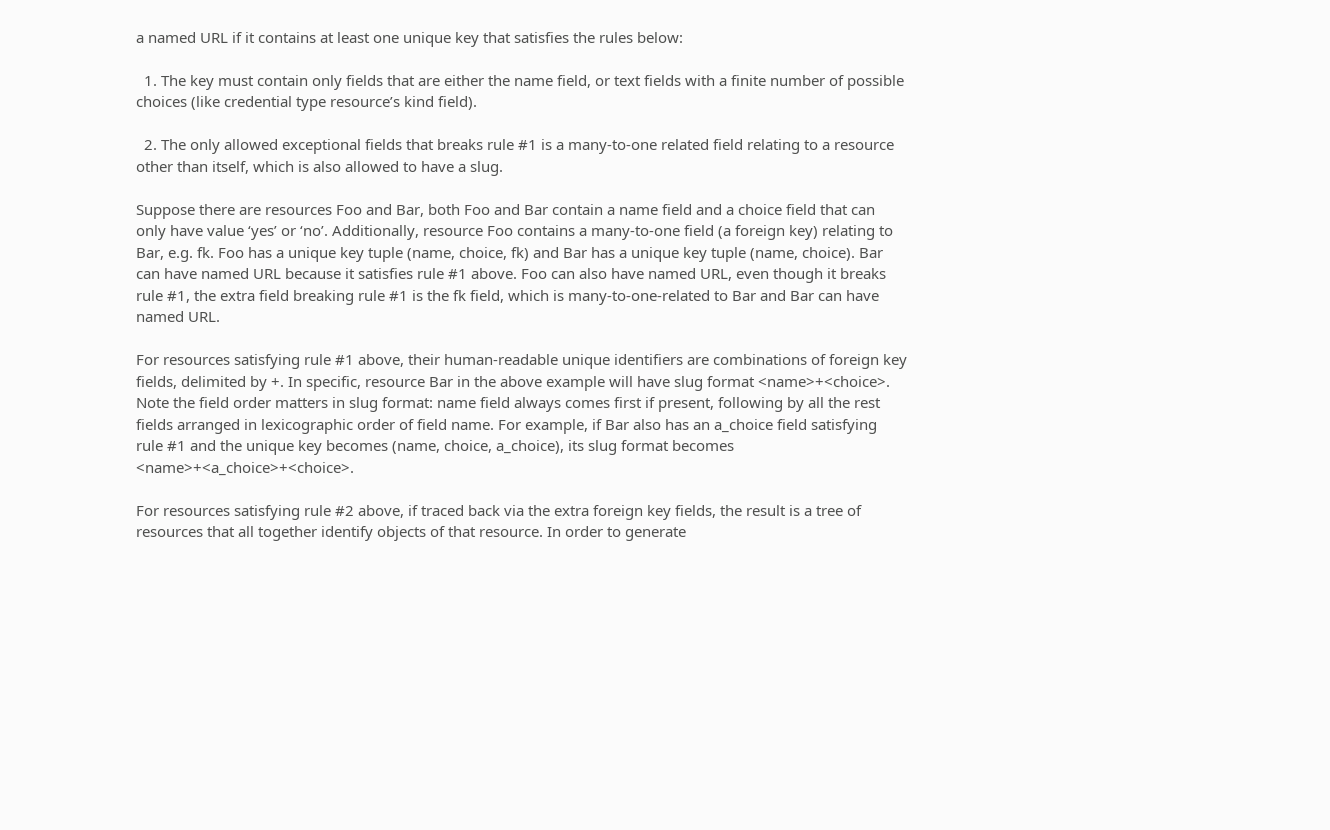a named URL if it contains at least one unique key that satisfies the rules below:

  1. The key must contain only fields that are either the name field, or text fields with a finite number of possible choices (like credential type resource’s kind field).

  2. The only allowed exceptional fields that breaks rule #1 is a many-to-one related field relating to a resource other than itself, which is also allowed to have a slug.

Suppose there are resources Foo and Bar, both Foo and Bar contain a name field and a choice field that can only have value ‘yes’ or ‘no’. Additionally, resource Foo contains a many-to-one field (a foreign key) relating to Bar, e.g. fk. Foo has a unique key tuple (name, choice, fk) and Bar has a unique key tuple (name, choice). Bar can have named URL because it satisfies rule #1 above. Foo can also have named URL, even though it breaks rule #1, the extra field breaking rule #1 is the fk field, which is many-to-one-related to Bar and Bar can have named URL.

For resources satisfying rule #1 above, their human-readable unique identifiers are combinations of foreign key fields, delimited by +. In specific, resource Bar in the above example will have slug format <name>+<choice>. Note the field order matters in slug format: name field always comes first if present, following by all the rest fields arranged in lexicographic order of field name. For example, if Bar also has an a_choice field satisfying rule #1 and the unique key becomes (name, choice, a_choice), its slug format becomes <name>+<a_choice>+<choice>.

For resources satisfying rule #2 above, if traced back via the extra foreign key fields, the result is a tree of resources that all together identify objects of that resource. In order to generate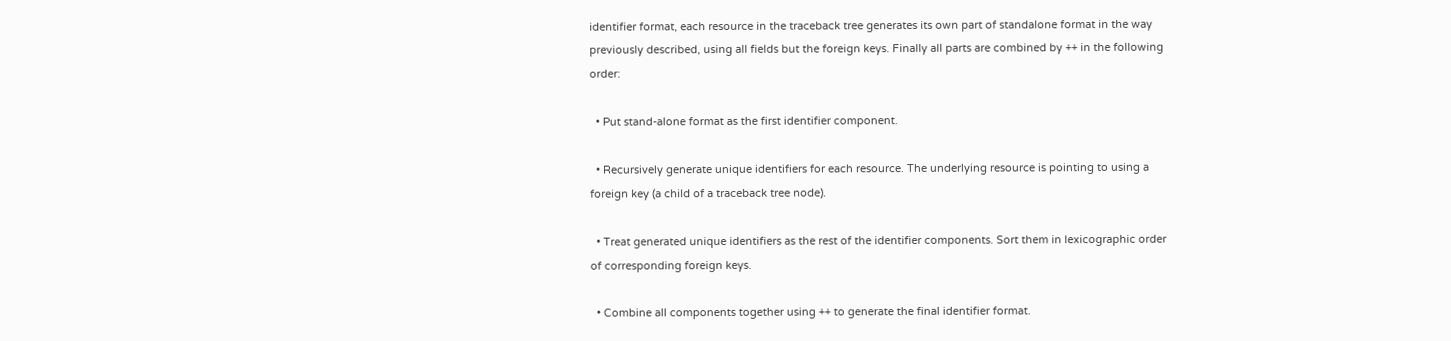identifier format, each resource in the traceback tree generates its own part of standalone format in the way previously described, using all fields but the foreign keys. Finally all parts are combined by ++ in the following order:

  • Put stand-alone format as the first identifier component.

  • Recursively generate unique identifiers for each resource. The underlying resource is pointing to using a foreign key (a child of a traceback tree node).

  • Treat generated unique identifiers as the rest of the identifier components. Sort them in lexicographic order of corresponding foreign keys.

  • Combine all components together using ++ to generate the final identifier format.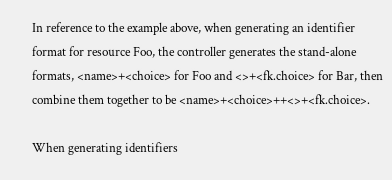In reference to the example above, when generating an identifier format for resource Foo, the controller generates the stand-alone formats, <name>+<choice> for Foo and <>+<fk.choice> for Bar, then combine them together to be <name>+<choice>++<>+<fk.choice>.

When generating identifiers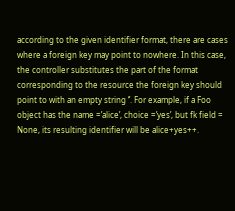according to the given identifier format, there are cases where a foreign key may point to nowhere. In this case, the controller substitutes the part of the format corresponding to the resource the foreign key should point to with an empty string ‘’. For example, if a Foo object has the name =’alice’, choice =’yes’, but fk field = None, its resulting identifier will be alice+yes++.